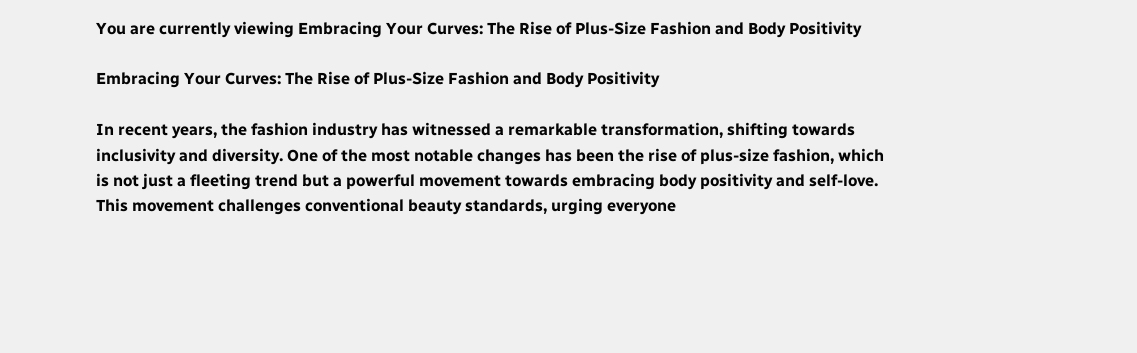You are currently viewing Embracing Your Curves: The Rise of Plus-Size Fashion and Body Positivity

Embracing Your Curves: The Rise of Plus-Size Fashion and Body Positivity

In recent years, the fashion industry has witnessed a remarkable transformation, shifting towards inclusivity and diversity. One of the most notable changes has been the rise of plus-size fashion, which is not just a fleeting trend but a powerful movement towards embracing body positivity and self-love. This movement challenges conventional beauty standards, urging everyone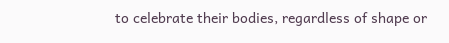to celebrate their bodies, regardless of shape or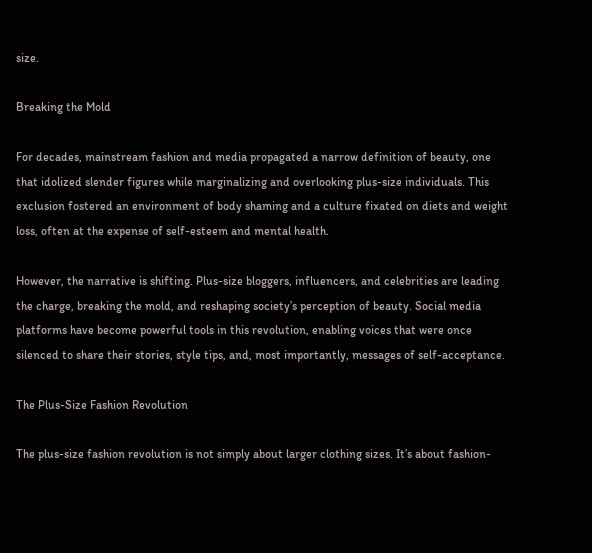size.

Breaking the Mold

For decades, mainstream fashion and media propagated a narrow definition of beauty, one that idolized slender figures while marginalizing and overlooking plus-size individuals. This exclusion fostered an environment of body shaming and a culture fixated on diets and weight loss, often at the expense of self-esteem and mental health.

However, the narrative is shifting. Plus-size bloggers, influencers, and celebrities are leading the charge, breaking the mold, and reshaping society’s perception of beauty. Social media platforms have become powerful tools in this revolution, enabling voices that were once silenced to share their stories, style tips, and, most importantly, messages of self-acceptance.

The Plus-Size Fashion Revolution

The plus-size fashion revolution is not simply about larger clothing sizes. It’s about fashion-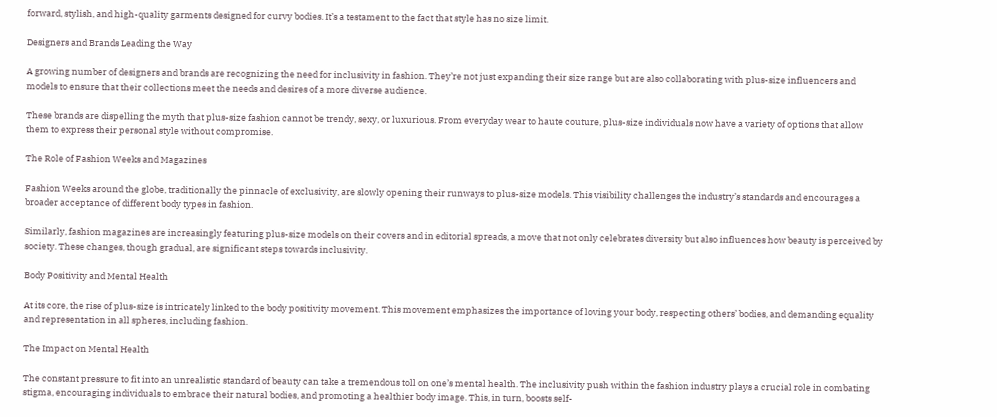forward, stylish, and high-quality garments designed for curvy bodies. It’s a testament to the fact that style has no size limit.

Designers and Brands Leading the Way

A growing number of designers and brands are recognizing the need for inclusivity in fashion. They’re not just expanding their size range but are also collaborating with plus-size influencers and models to ensure that their collections meet the needs and desires of a more diverse audience.

These brands are dispelling the myth that plus-size fashion cannot be trendy, sexy, or luxurious. From everyday wear to haute couture, plus-size individuals now have a variety of options that allow them to express their personal style without compromise.

The Role of Fashion Weeks and Magazines

Fashion Weeks around the globe, traditionally the pinnacle of exclusivity, are slowly opening their runways to plus-size models. This visibility challenges the industry’s standards and encourages a broader acceptance of different body types in fashion.

Similarly, fashion magazines are increasingly featuring plus-size models on their covers and in editorial spreads, a move that not only celebrates diversity but also influences how beauty is perceived by society. These changes, though gradual, are significant steps towards inclusivity.

Body Positivity and Mental Health

At its core, the rise of plus-size is intricately linked to the body positivity movement. This movement emphasizes the importance of loving your body, respecting others’ bodies, and demanding equality and representation in all spheres, including fashion.

The Impact on Mental Health

The constant pressure to fit into an unrealistic standard of beauty can take a tremendous toll on one’s mental health. The inclusivity push within the fashion industry plays a crucial role in combating stigma, encouraging individuals to embrace their natural bodies, and promoting a healthier body image. This, in turn, boosts self-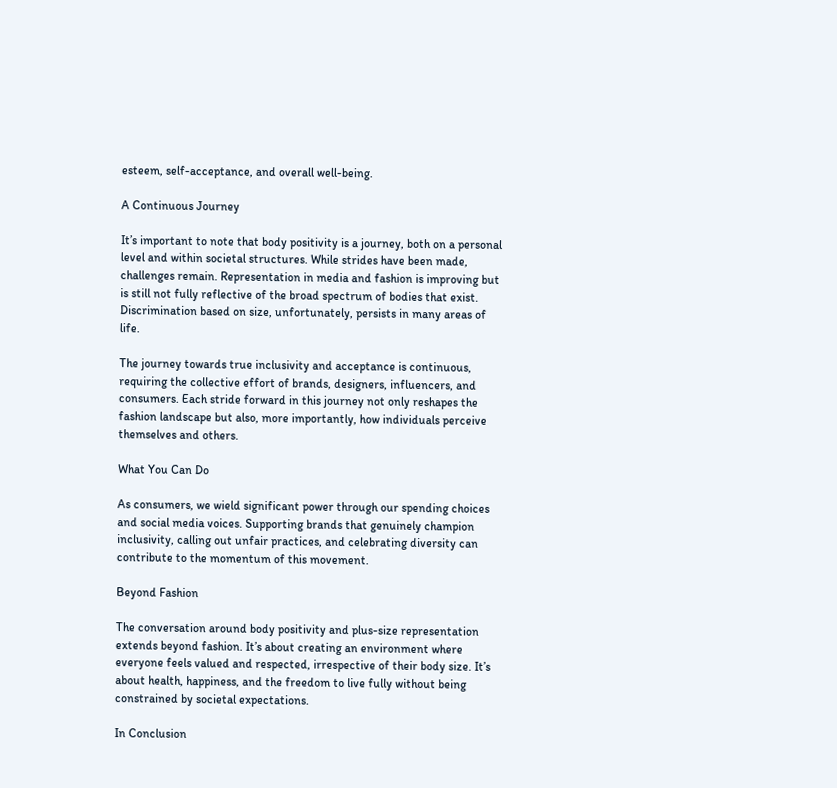esteem, self-acceptance, and overall well-being.

A Continuous Journey

It’s important to note that body positivity is a journey, both on a personal level and within societal structures. While strides have been made, challenges remain. Representation in media and fashion is improving but is still not fully reflective of the broad spectrum of bodies that exist. Discrimination based on size, unfortunately, persists in many areas of life.

The journey towards true inclusivity and acceptance is continuous, requiring the collective effort of brands, designers, influencers, and consumers. Each stride forward in this journey not only reshapes the fashion landscape but also, more importantly, how individuals perceive themselves and others.

What You Can Do

As consumers, we wield significant power through our spending choices and social media voices. Supporting brands that genuinely champion inclusivity, calling out unfair practices, and celebrating diversity can contribute to the momentum of this movement.

Beyond Fashion

The conversation around body positivity and plus-size representation extends beyond fashion. It’s about creating an environment where everyone feels valued and respected, irrespective of their body size. It’s about health, happiness, and the freedom to live fully without being constrained by societal expectations.

In Conclusion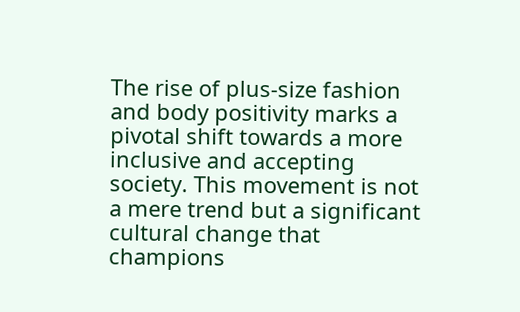The rise of plus-size fashion and body positivity marks a pivotal shift towards a more inclusive and accepting society. This movement is not a mere trend but a significant cultural change that champions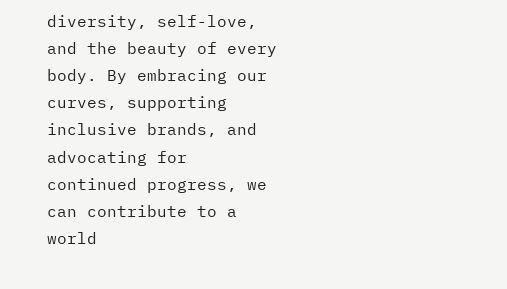diversity, self-love, and the beauty of every body. By embracing our curves, supporting inclusive brands, and advocating for continued progress, we can contribute to a world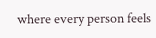where every person feels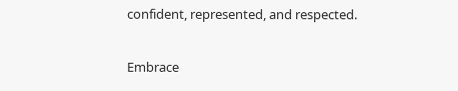confident, represented, and respected.

Embrace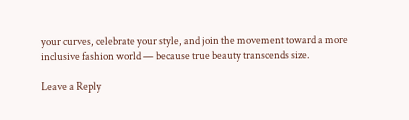your curves, celebrate your style, and join the movement toward a more inclusive fashion world — because true beauty transcends size.

Leave a Reply